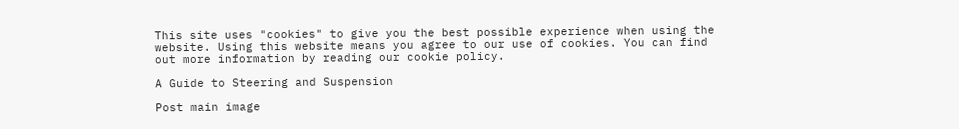This site uses "cookies" to give you the best possible experience when using the website. Using this website means you agree to our use of cookies. You can find out more information by reading our cookie policy.

A Guide to Steering and Suspension

Post main image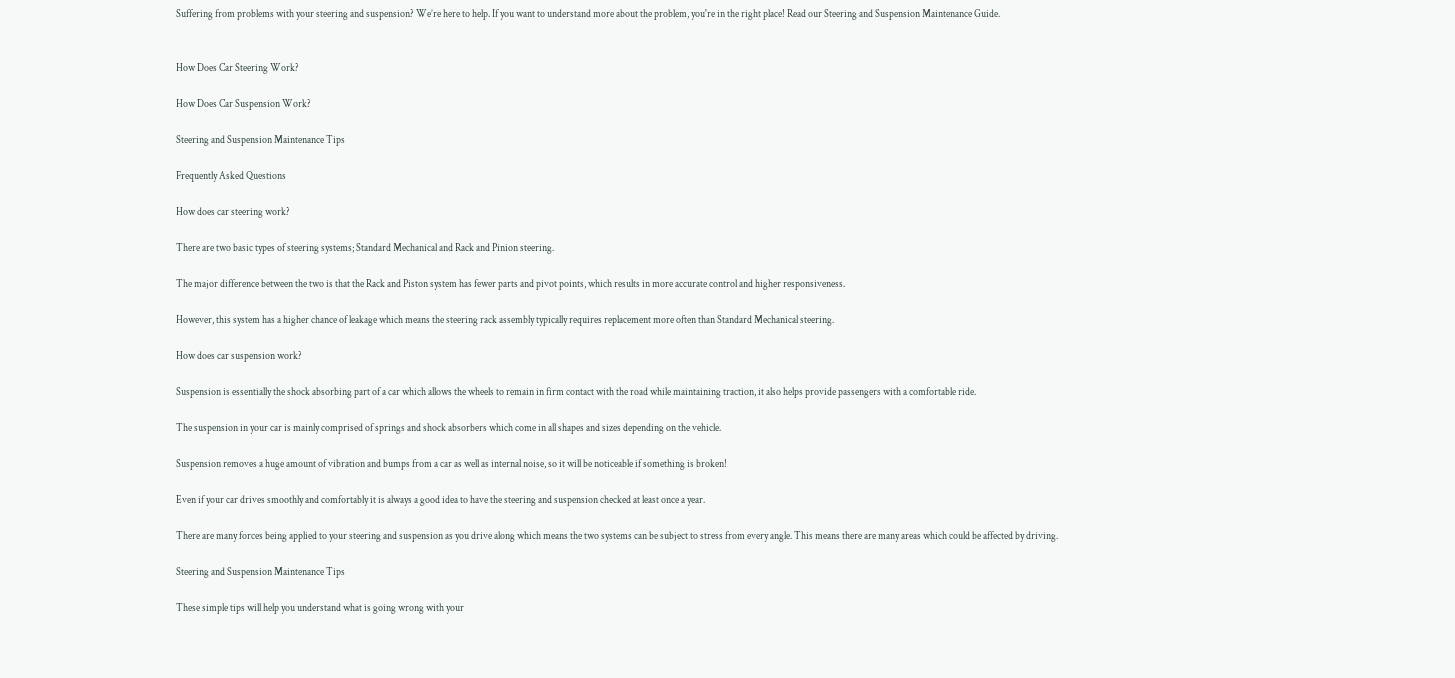Suffering from problems with your steering and suspension? We’re here to help. If you want to understand more about the problem, you're in the right place! Read our Steering and Suspension Maintenance Guide.


How Does Car Steering Work?

How Does Car Suspension Work?

Steering and Suspension Maintenance Tips

Frequently Asked Questions

How does car steering work?

There are two basic types of steering systems; Standard Mechanical and Rack and Pinion steering.

The major difference between the two is that the Rack and Piston system has fewer parts and pivot points, which results in more accurate control and higher responsiveness.

However, this system has a higher chance of leakage which means the steering rack assembly typically requires replacement more often than Standard Mechanical steering.

How does car suspension work?

Suspension is essentially the shock absorbing part of a car which allows the wheels to remain in firm contact with the road while maintaining traction, it also helps provide passengers with a comfortable ride.

The suspension in your car is mainly comprised of springs and shock absorbers which come in all shapes and sizes depending on the vehicle.

Suspension removes a huge amount of vibration and bumps from a car as well as internal noise, so it will be noticeable if something is broken!

Even if your car drives smoothly and comfortably it is always a good idea to have the steering and suspension checked at least once a year.

There are many forces being applied to your steering and suspension as you drive along which means the two systems can be subject to stress from every angle. This means there are many areas which could be affected by driving.

Steering and Suspension Maintenance Tips

These simple tips will help you understand what is going wrong with your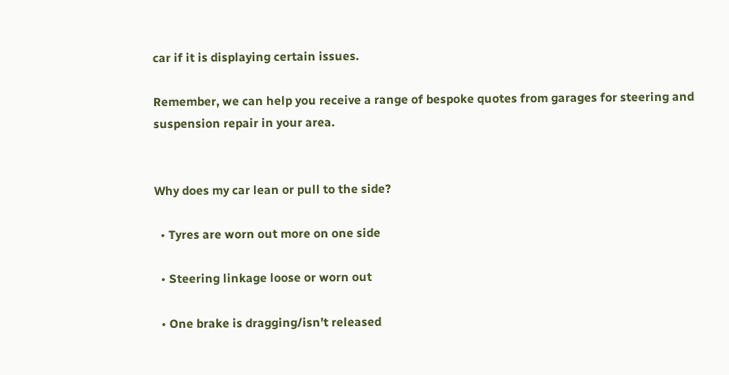car if it is displaying certain issues.

Remember, we can help you receive a range of bespoke quotes from garages for steering and suspension repair in your area.


Why does my car lean or pull to the side?

  • Tyres are worn out more on one side

  • Steering linkage loose or worn out

  • One brake is dragging/isn’t released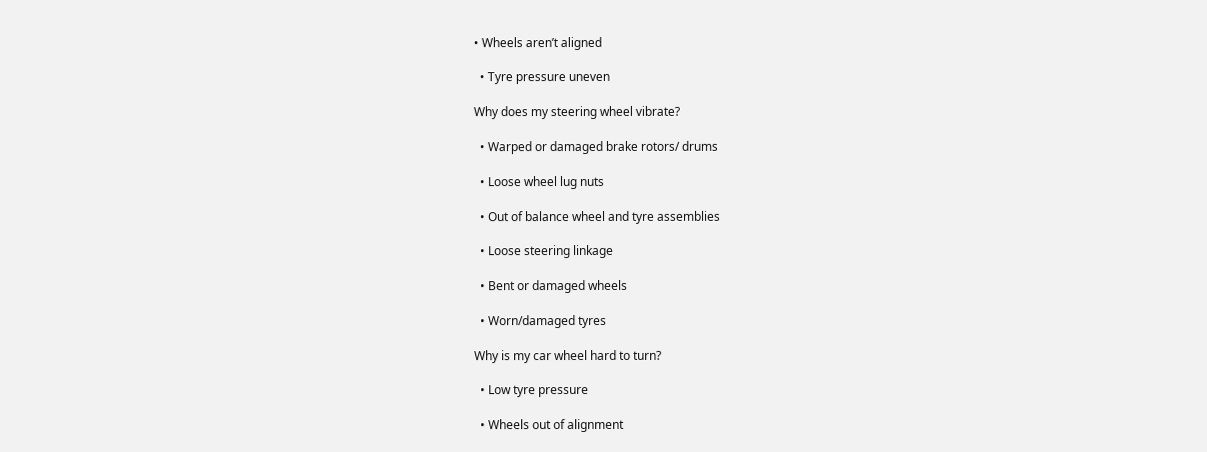• Wheels aren’t aligned

  • Tyre pressure uneven

Why does my steering wheel vibrate?

  • Warped or damaged brake rotors/ drums

  • Loose wheel lug nuts

  • Out of balance wheel and tyre assemblies

  • Loose steering linkage

  • Bent or damaged wheels

  • Worn/damaged tyres

Why is my car wheel hard to turn?

  • Low tyre pressure

  • Wheels out of alignment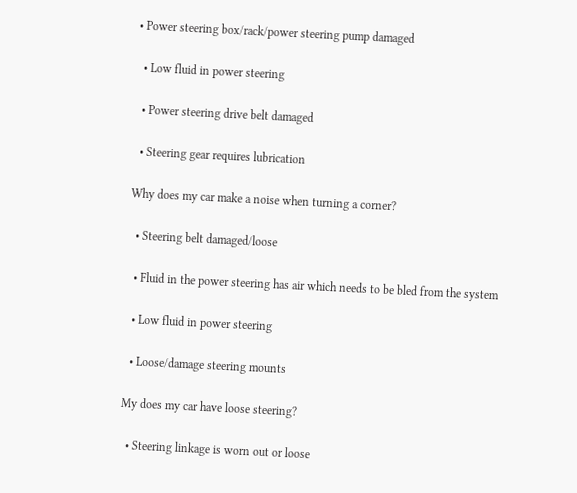• Power steering box/rack/power steering pump damaged

  • Low fluid in power steering

  • Power steering drive belt damaged

  • Steering gear requires lubrication

Why does my car make a noise when turning a corner?

  • Steering belt damaged/loose

  • Fluid in the power steering has air which needs to be bled from the system

  • Low fluid in power steering

  • Loose/damage steering mounts

My does my car have loose steering?

  • Steering linkage is worn out or loose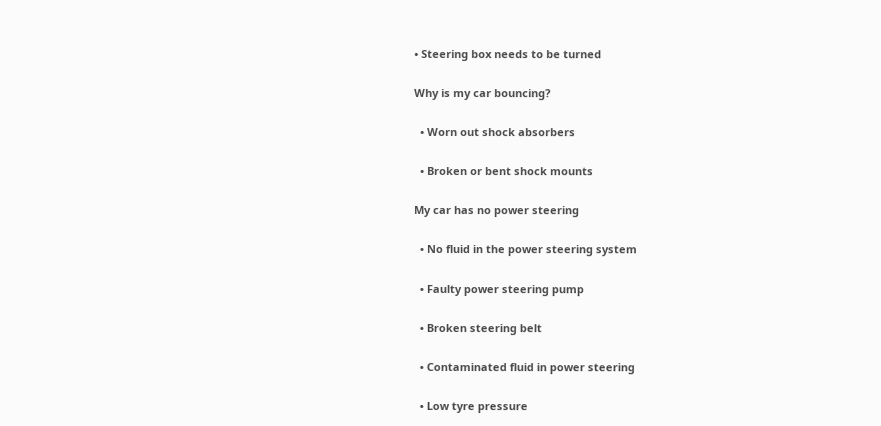• Steering box needs to be turned

Why is my car bouncing?

  • Worn out shock absorbers

  • Broken or bent shock mounts

My car has no power steering

  • No fluid in the power steering system

  • Faulty power steering pump

  • Broken steering belt

  • Contaminated fluid in power steering

  • Low tyre pressure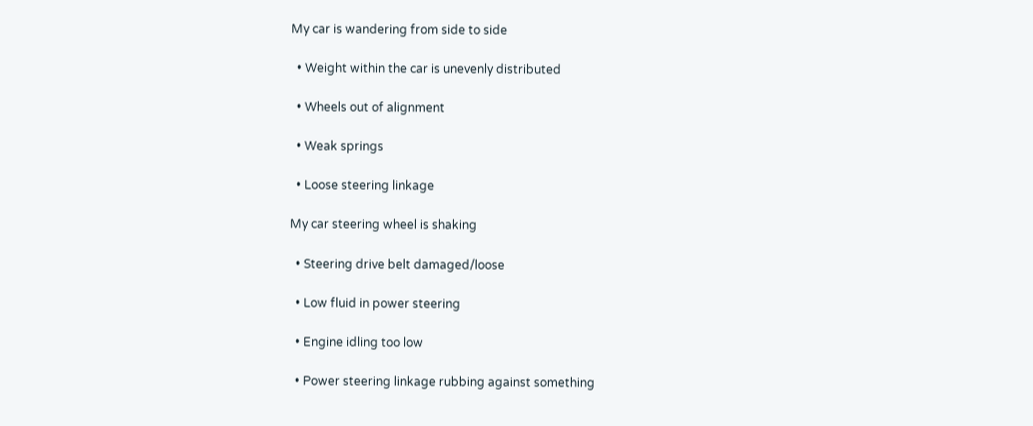My car is wandering from side to side

  • Weight within the car is unevenly distributed

  • Wheels out of alignment

  • Weak springs

  • Loose steering linkage

My car steering wheel is shaking

  • Steering drive belt damaged/loose

  • Low fluid in power steering

  • Engine idling too low

  • Power steering linkage rubbing against something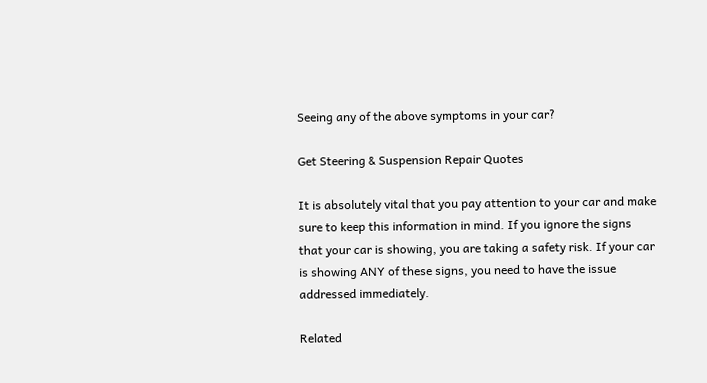Seeing any of the above symptoms in your car?

Get Steering & Suspension Repair Quotes

It is absolutely vital that you pay attention to your car and make sure to keep this information in mind. If you ignore the signs that your car is showing, you are taking a safety risk. If your car is showing ANY of these signs, you need to have the issue addressed immediately.

Related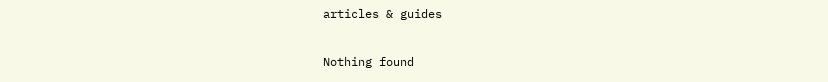articles & guides

Nothing found